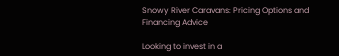Snowy River Caravans: Pricing Options and Financing Advice

Looking to invest in a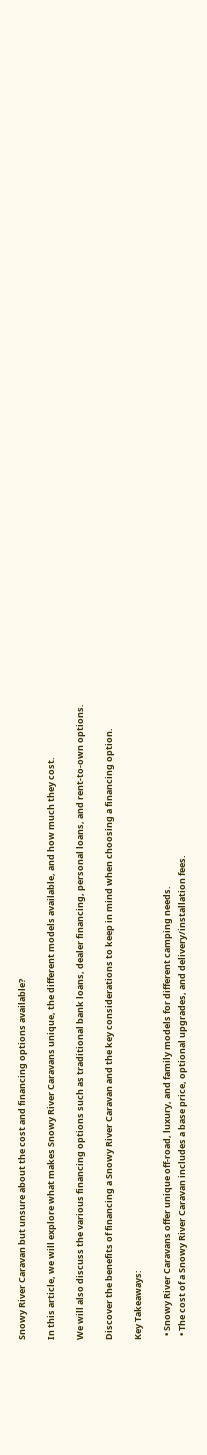Snowy River Caravan but unsure about the cost and financing options available?

In this article, we will explore what makes Snowy River Caravans unique, the different models available, and how much they cost.

We will also discuss the various financing options such as traditional bank loans, dealer financing, personal loans, and rent-to-own options.

Discover the benefits of financing a Snowy River Caravan and the key considerations to keep in mind when choosing a financing option.

Key Takeaways:

  • Snowy River Caravans offer unique off-road, luxury, and family models for different camping needs.
  • The cost of a Snowy River Caravan includes a base price, optional upgrades, and delivery/installation fees.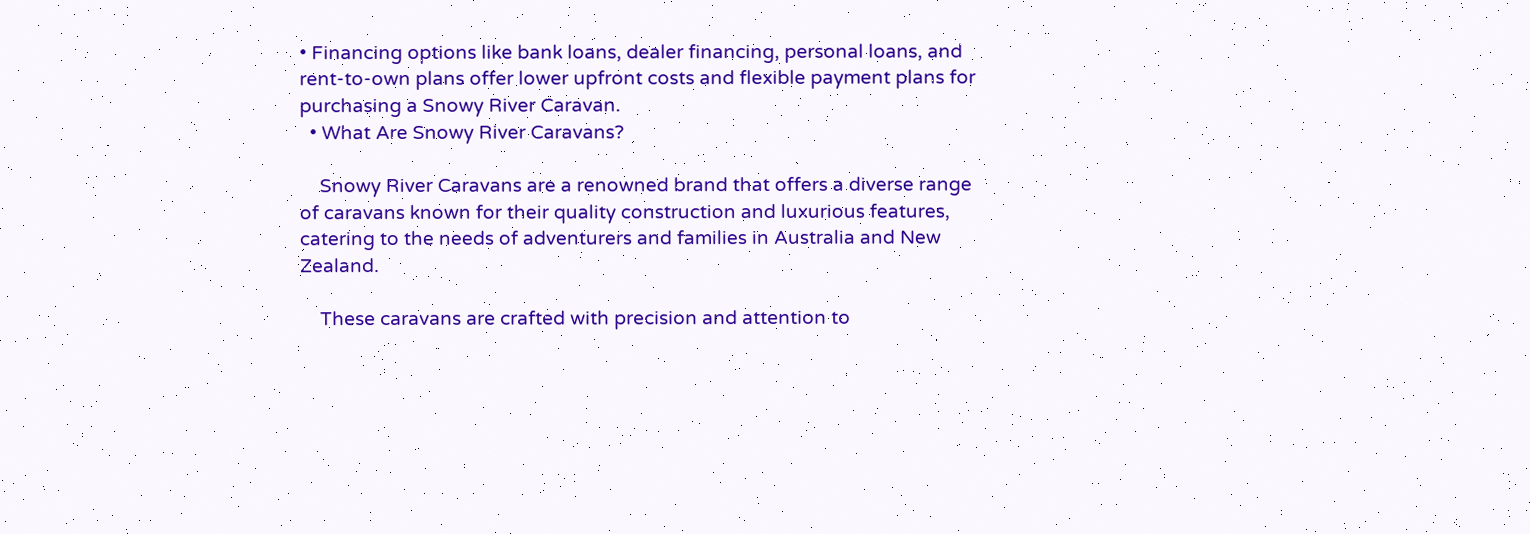• Financing options like bank loans, dealer financing, personal loans, and rent-to-own plans offer lower upfront costs and flexible payment plans for purchasing a Snowy River Caravan.
  • What Are Snowy River Caravans?

    Snowy River Caravans are a renowned brand that offers a diverse range of caravans known for their quality construction and luxurious features, catering to the needs of adventurers and families in Australia and New Zealand.

    These caravans are crafted with precision and attention to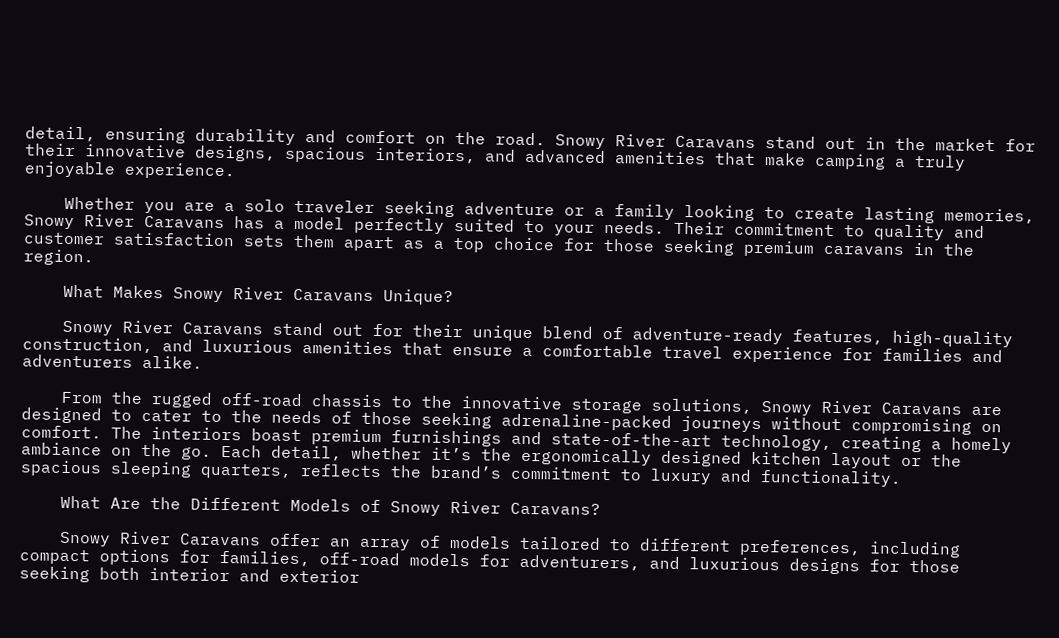detail, ensuring durability and comfort on the road. Snowy River Caravans stand out in the market for their innovative designs, spacious interiors, and advanced amenities that make camping a truly enjoyable experience.

    Whether you are a solo traveler seeking adventure or a family looking to create lasting memories, Snowy River Caravans has a model perfectly suited to your needs. Their commitment to quality and customer satisfaction sets them apart as a top choice for those seeking premium caravans in the region.

    What Makes Snowy River Caravans Unique?

    Snowy River Caravans stand out for their unique blend of adventure-ready features, high-quality construction, and luxurious amenities that ensure a comfortable travel experience for families and adventurers alike.

    From the rugged off-road chassis to the innovative storage solutions, Snowy River Caravans are designed to cater to the needs of those seeking adrenaline-packed journeys without compromising on comfort. The interiors boast premium furnishings and state-of-the-art technology, creating a homely ambiance on the go. Each detail, whether it’s the ergonomically designed kitchen layout or the spacious sleeping quarters, reflects the brand’s commitment to luxury and functionality.

    What Are the Different Models of Snowy River Caravans?

    Snowy River Caravans offer an array of models tailored to different preferences, including compact options for families, off-road models for adventurers, and luxurious designs for those seeking both interior and exterior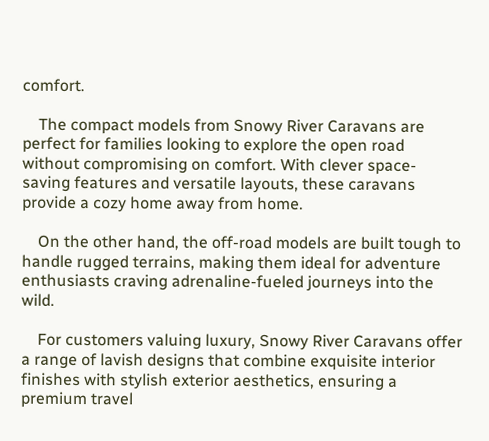comfort.

    The compact models from Snowy River Caravans are perfect for families looking to explore the open road without compromising on comfort. With clever space-saving features and versatile layouts, these caravans provide a cozy home away from home.

    On the other hand, the off-road models are built tough to handle rugged terrains, making them ideal for adventure enthusiasts craving adrenaline-fueled journeys into the wild.

    For customers valuing luxury, Snowy River Caravans offer a range of lavish designs that combine exquisite interior finishes with stylish exterior aesthetics, ensuring a premium travel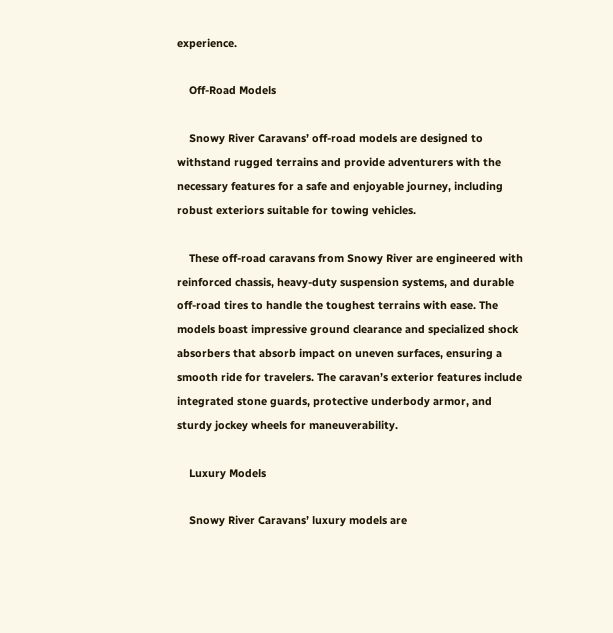experience.

    Off-Road Models

    Snowy River Caravans’ off-road models are designed to withstand rugged terrains and provide adventurers with the necessary features for a safe and enjoyable journey, including robust exteriors suitable for towing vehicles.

    These off-road caravans from Snowy River are engineered with reinforced chassis, heavy-duty suspension systems, and durable off-road tires to handle the toughest terrains with ease. The models boast impressive ground clearance and specialized shock absorbers that absorb impact on uneven surfaces, ensuring a smooth ride for travelers. The caravan’s exterior features include integrated stone guards, protective underbody armor, and sturdy jockey wheels for maneuverability.

    Luxury Models

    Snowy River Caravans’ luxury models are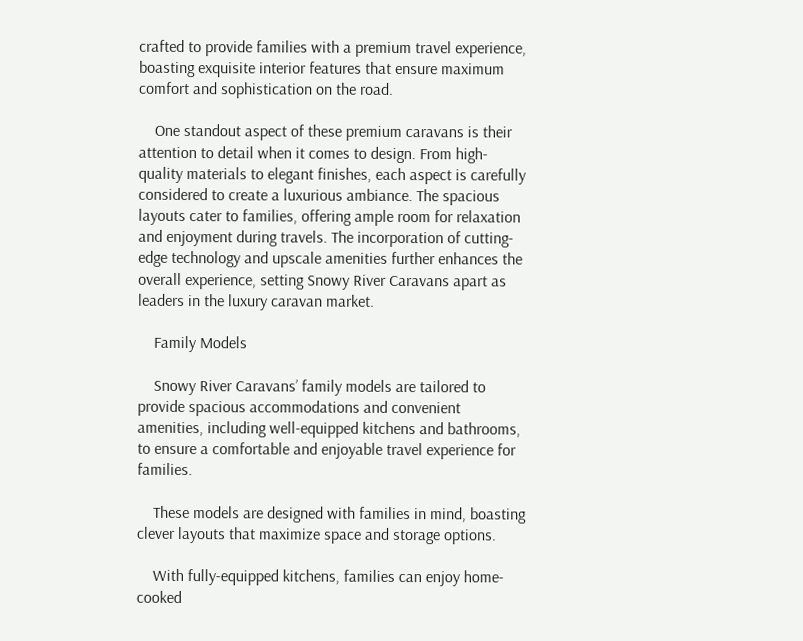crafted to provide families with a premium travel experience, boasting exquisite interior features that ensure maximum comfort and sophistication on the road.

    One standout aspect of these premium caravans is their attention to detail when it comes to design. From high-quality materials to elegant finishes, each aspect is carefully considered to create a luxurious ambiance. The spacious layouts cater to families, offering ample room for relaxation and enjoyment during travels. The incorporation of cutting-edge technology and upscale amenities further enhances the overall experience, setting Snowy River Caravans apart as leaders in the luxury caravan market.

    Family Models

    Snowy River Caravans’ family models are tailored to provide spacious accommodations and convenient amenities, including well-equipped kitchens and bathrooms, to ensure a comfortable and enjoyable travel experience for families.

    These models are designed with families in mind, boasting clever layouts that maximize space and storage options.

    With fully-equipped kitchens, families can enjoy home-cooked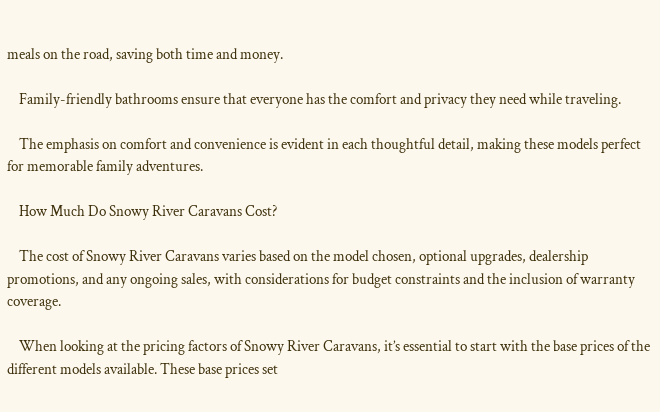meals on the road, saving both time and money.

    Family-friendly bathrooms ensure that everyone has the comfort and privacy they need while traveling.

    The emphasis on comfort and convenience is evident in each thoughtful detail, making these models perfect for memorable family adventures.

    How Much Do Snowy River Caravans Cost?

    The cost of Snowy River Caravans varies based on the model chosen, optional upgrades, dealership promotions, and any ongoing sales, with considerations for budget constraints and the inclusion of warranty coverage.

    When looking at the pricing factors of Snowy River Caravans, it’s essential to start with the base prices of the different models available. These base prices set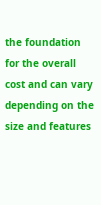the foundation for the overall cost and can vary depending on the size and features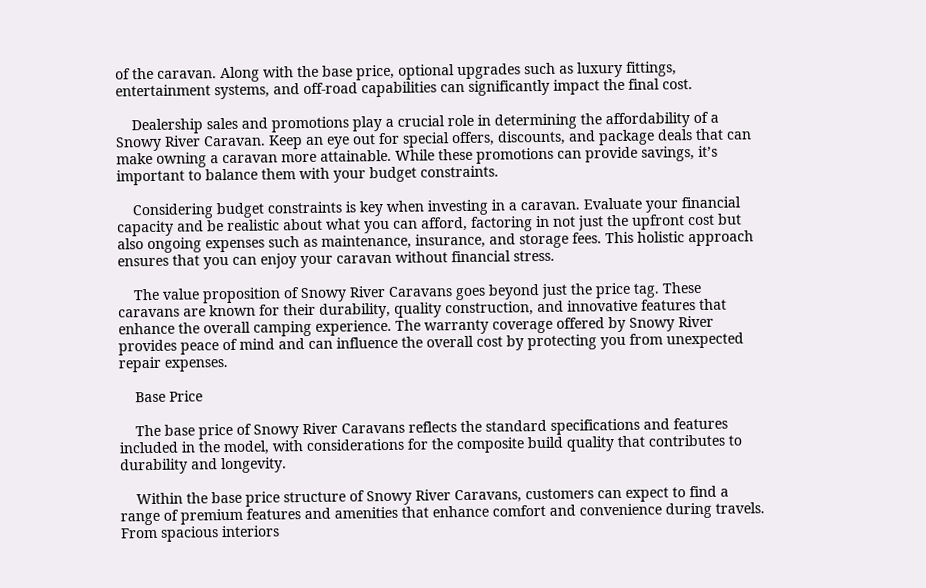of the caravan. Along with the base price, optional upgrades such as luxury fittings, entertainment systems, and off-road capabilities can significantly impact the final cost.

    Dealership sales and promotions play a crucial role in determining the affordability of a Snowy River Caravan. Keep an eye out for special offers, discounts, and package deals that can make owning a caravan more attainable. While these promotions can provide savings, it’s important to balance them with your budget constraints.

    Considering budget constraints is key when investing in a caravan. Evaluate your financial capacity and be realistic about what you can afford, factoring in not just the upfront cost but also ongoing expenses such as maintenance, insurance, and storage fees. This holistic approach ensures that you can enjoy your caravan without financial stress.

    The value proposition of Snowy River Caravans goes beyond just the price tag. These caravans are known for their durability, quality construction, and innovative features that enhance the overall camping experience. The warranty coverage offered by Snowy River provides peace of mind and can influence the overall cost by protecting you from unexpected repair expenses.

    Base Price

    The base price of Snowy River Caravans reflects the standard specifications and features included in the model, with considerations for the composite build quality that contributes to durability and longevity.

    Within the base price structure of Snowy River Caravans, customers can expect to find a range of premium features and amenities that enhance comfort and convenience during travels. From spacious interiors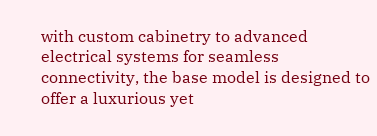with custom cabinetry to advanced electrical systems for seamless connectivity, the base model is designed to offer a luxurious yet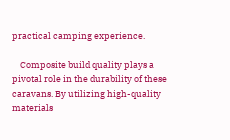practical camping experience.

    Composite build quality plays a pivotal role in the durability of these caravans. By utilizing high-quality materials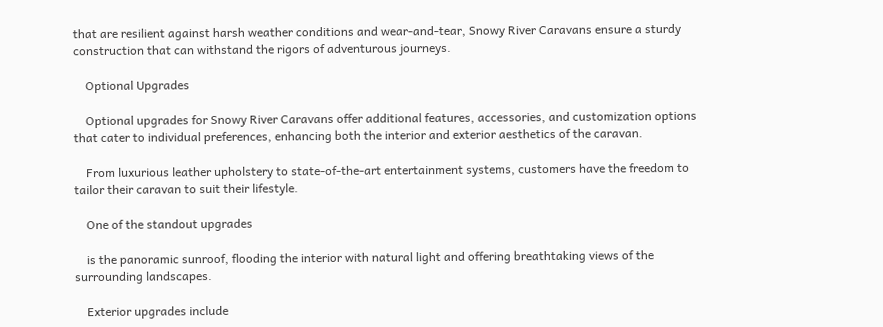that are resilient against harsh weather conditions and wear-and-tear, Snowy River Caravans ensure a sturdy construction that can withstand the rigors of adventurous journeys.

    Optional Upgrades

    Optional upgrades for Snowy River Caravans offer additional features, accessories, and customization options that cater to individual preferences, enhancing both the interior and exterior aesthetics of the caravan.

    From luxurious leather upholstery to state-of-the-art entertainment systems, customers have the freedom to tailor their caravan to suit their lifestyle.

    One of the standout upgrades

    is the panoramic sunroof, flooding the interior with natural light and offering breathtaking views of the surrounding landscapes.

    Exterior upgrades include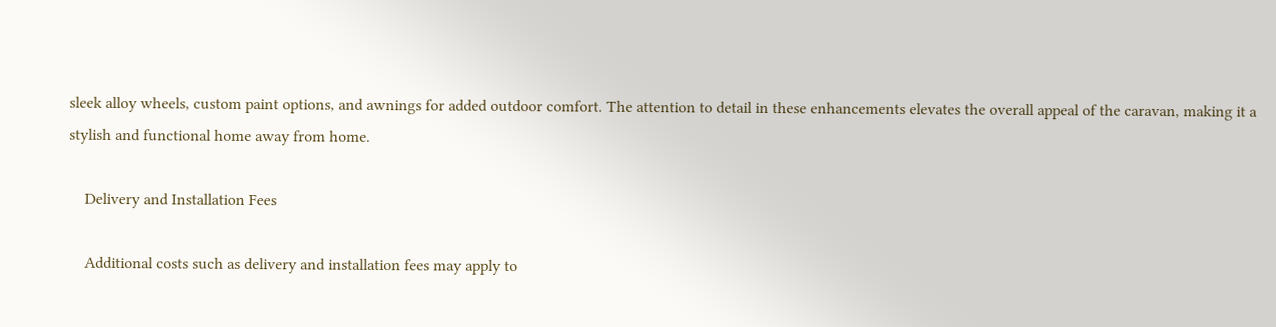sleek alloy wheels, custom paint options, and awnings for added outdoor comfort. The attention to detail in these enhancements elevates the overall appeal of the caravan, making it a stylish and functional home away from home.

    Delivery and Installation Fees

    Additional costs such as delivery and installation fees may apply to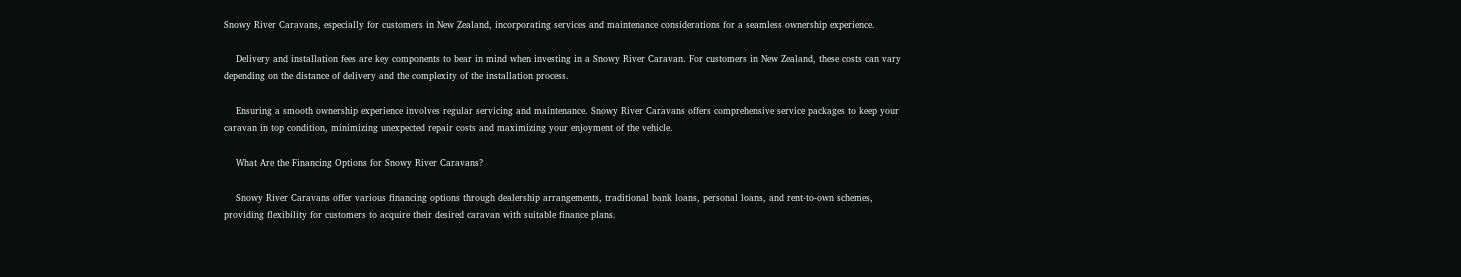Snowy River Caravans, especially for customers in New Zealand, incorporating services and maintenance considerations for a seamless ownership experience.

    Delivery and installation fees are key components to bear in mind when investing in a Snowy River Caravan. For customers in New Zealand, these costs can vary depending on the distance of delivery and the complexity of the installation process.

    Ensuring a smooth ownership experience involves regular servicing and maintenance. Snowy River Caravans offers comprehensive service packages to keep your caravan in top condition, minimizing unexpected repair costs and maximizing your enjoyment of the vehicle.

    What Are the Financing Options for Snowy River Caravans?

    Snowy River Caravans offer various financing options through dealership arrangements, traditional bank loans, personal loans, and rent-to-own schemes, providing flexibility for customers to acquire their desired caravan with suitable finance plans.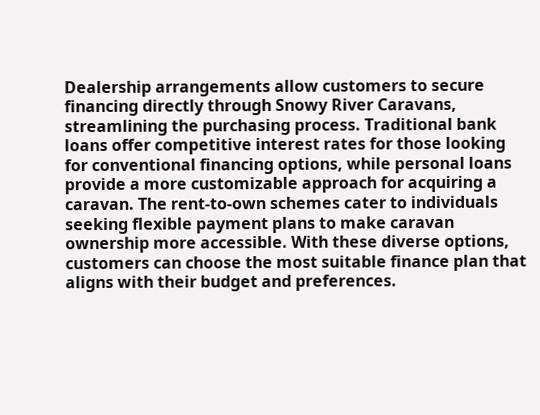Dealership arrangements allow customers to secure financing directly through Snowy River Caravans, streamlining the purchasing process. Traditional bank loans offer competitive interest rates for those looking for conventional financing options, while personal loans provide a more customizable approach for acquiring a caravan. The rent-to-own schemes cater to individuals seeking flexible payment plans to make caravan ownership more accessible. With these diverse options, customers can choose the most suitable finance plan that aligns with their budget and preferences.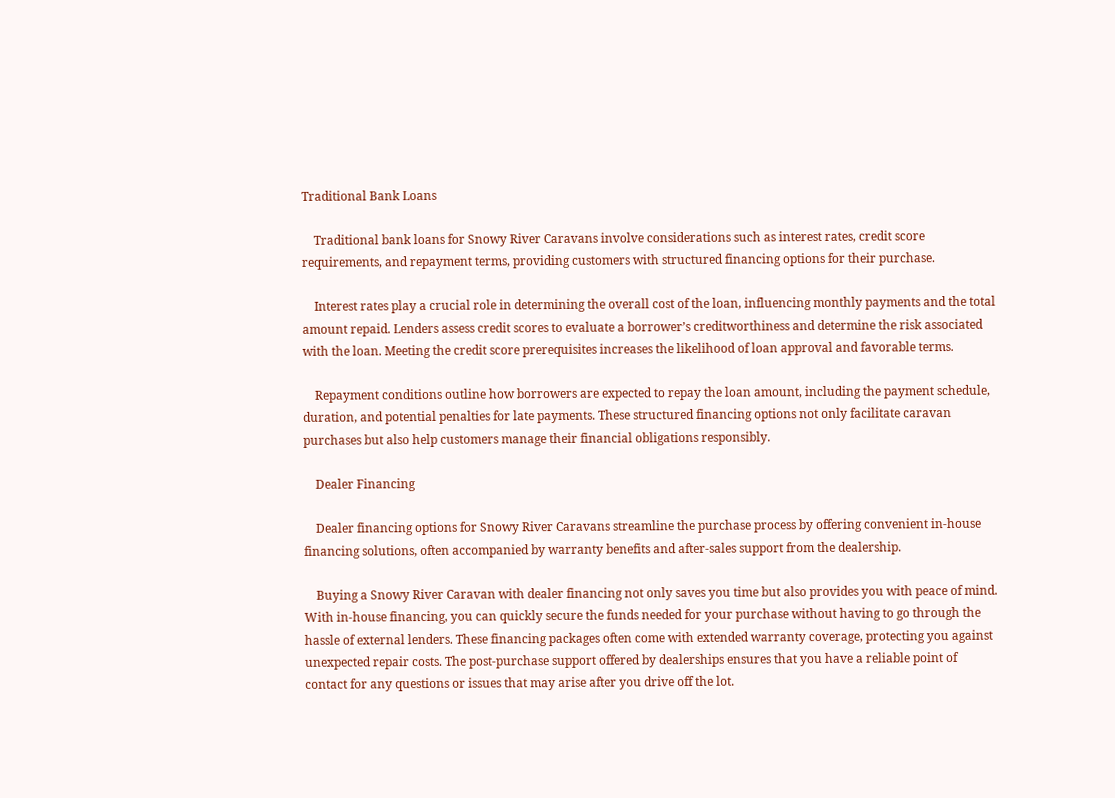Traditional Bank Loans

    Traditional bank loans for Snowy River Caravans involve considerations such as interest rates, credit score requirements, and repayment terms, providing customers with structured financing options for their purchase.

    Interest rates play a crucial role in determining the overall cost of the loan, influencing monthly payments and the total amount repaid. Lenders assess credit scores to evaluate a borrower’s creditworthiness and determine the risk associated with the loan. Meeting the credit score prerequisites increases the likelihood of loan approval and favorable terms.

    Repayment conditions outline how borrowers are expected to repay the loan amount, including the payment schedule, duration, and potential penalties for late payments. These structured financing options not only facilitate caravan purchases but also help customers manage their financial obligations responsibly.

    Dealer Financing

    Dealer financing options for Snowy River Caravans streamline the purchase process by offering convenient in-house financing solutions, often accompanied by warranty benefits and after-sales support from the dealership.

    Buying a Snowy River Caravan with dealer financing not only saves you time but also provides you with peace of mind. With in-house financing, you can quickly secure the funds needed for your purchase without having to go through the hassle of external lenders. These financing packages often come with extended warranty coverage, protecting you against unexpected repair costs. The post-purchase support offered by dealerships ensures that you have a reliable point of contact for any questions or issues that may arise after you drive off the lot.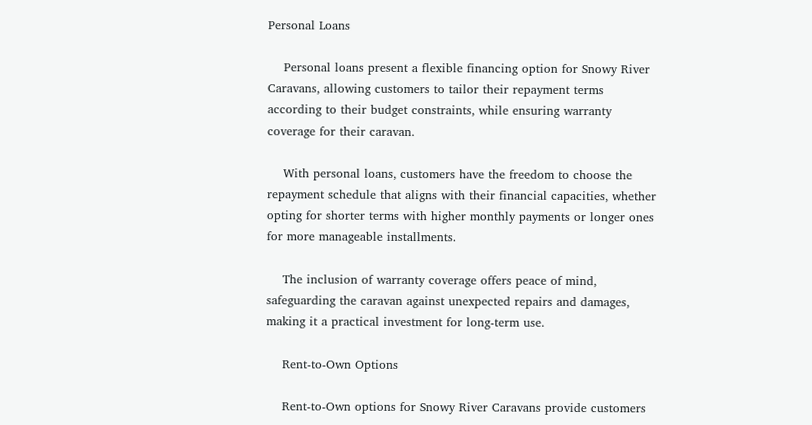Personal Loans

    Personal loans present a flexible financing option for Snowy River Caravans, allowing customers to tailor their repayment terms according to their budget constraints, while ensuring warranty coverage for their caravan.

    With personal loans, customers have the freedom to choose the repayment schedule that aligns with their financial capacities, whether opting for shorter terms with higher monthly payments or longer ones for more manageable installments.

    The inclusion of warranty coverage offers peace of mind, safeguarding the caravan against unexpected repairs and damages, making it a practical investment for long-term use.

    Rent-to-Own Options

    Rent-to-Own options for Snowy River Caravans provide customers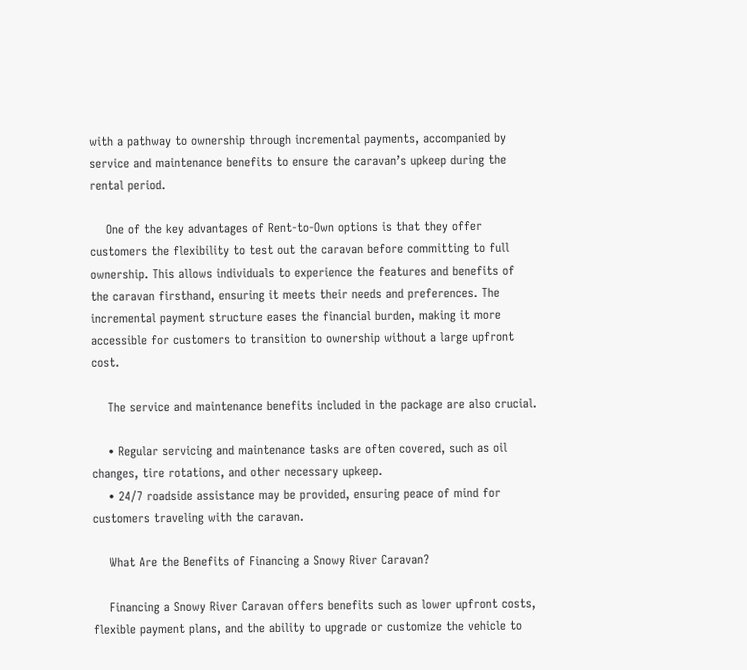with a pathway to ownership through incremental payments, accompanied by service and maintenance benefits to ensure the caravan’s upkeep during the rental period.

    One of the key advantages of Rent-to-Own options is that they offer customers the flexibility to test out the caravan before committing to full ownership. This allows individuals to experience the features and benefits of the caravan firsthand, ensuring it meets their needs and preferences. The incremental payment structure eases the financial burden, making it more accessible for customers to transition to ownership without a large upfront cost.

    The service and maintenance benefits included in the package are also crucial.

    • Regular servicing and maintenance tasks are often covered, such as oil changes, tire rotations, and other necessary upkeep.
    • 24/7 roadside assistance may be provided, ensuring peace of mind for customers traveling with the caravan.

    What Are the Benefits of Financing a Snowy River Caravan?

    Financing a Snowy River Caravan offers benefits such as lower upfront costs, flexible payment plans, and the ability to upgrade or customize the vehicle to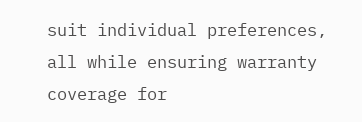suit individual preferences, all while ensuring warranty coverage for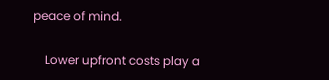peace of mind.

    Lower upfront costs play a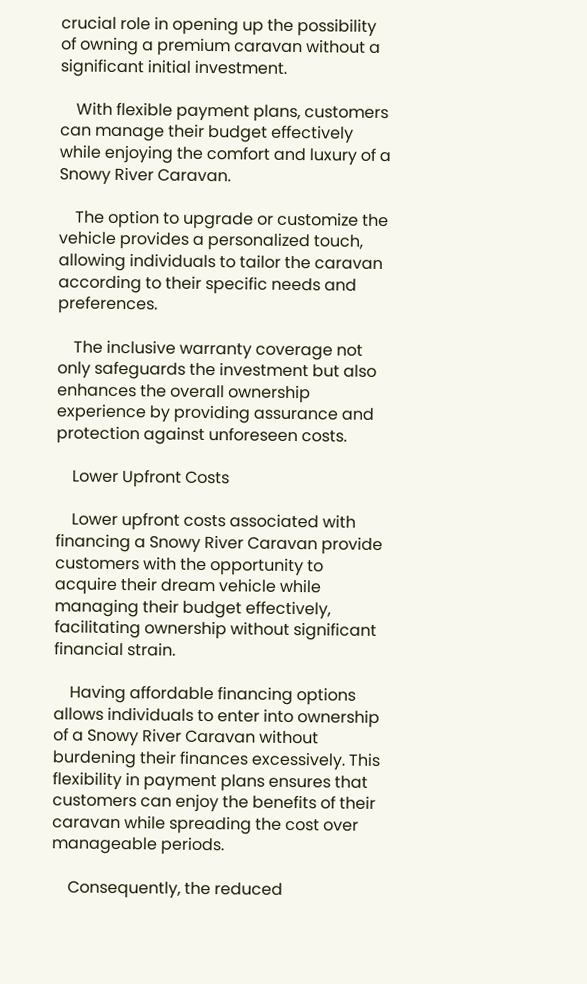crucial role in opening up the possibility of owning a premium caravan without a significant initial investment.

    With flexible payment plans, customers can manage their budget effectively while enjoying the comfort and luxury of a Snowy River Caravan.

    The option to upgrade or customize the vehicle provides a personalized touch, allowing individuals to tailor the caravan according to their specific needs and preferences.

    The inclusive warranty coverage not only safeguards the investment but also enhances the overall ownership experience by providing assurance and protection against unforeseen costs.

    Lower Upfront Costs

    Lower upfront costs associated with financing a Snowy River Caravan provide customers with the opportunity to acquire their dream vehicle while managing their budget effectively, facilitating ownership without significant financial strain.

    Having affordable financing options allows individuals to enter into ownership of a Snowy River Caravan without burdening their finances excessively. This flexibility in payment plans ensures that customers can enjoy the benefits of their caravan while spreading the cost over manageable periods.

    Consequently, the reduced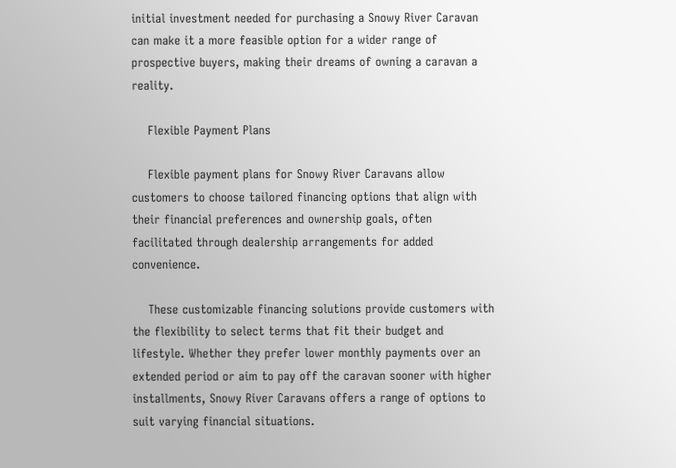initial investment needed for purchasing a Snowy River Caravan can make it a more feasible option for a wider range of prospective buyers, making their dreams of owning a caravan a reality.

    Flexible Payment Plans

    Flexible payment plans for Snowy River Caravans allow customers to choose tailored financing options that align with their financial preferences and ownership goals, often facilitated through dealership arrangements for added convenience.

    These customizable financing solutions provide customers with the flexibility to select terms that fit their budget and lifestyle. Whether they prefer lower monthly payments over an extended period or aim to pay off the caravan sooner with higher installments, Snowy River Caravans offers a range of options to suit varying financial situations.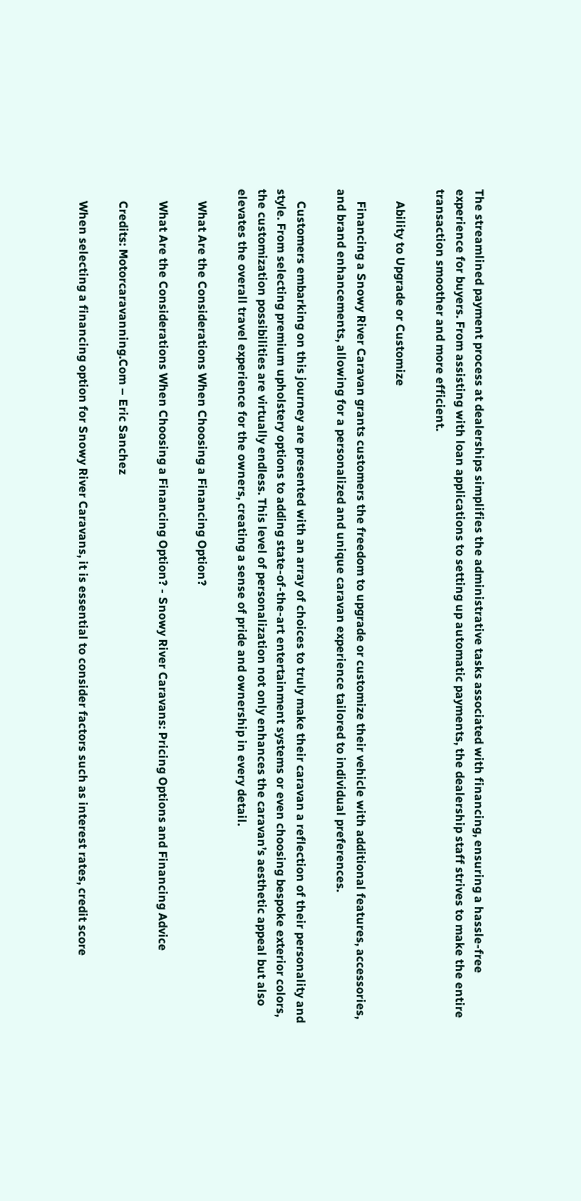The streamlined payment process at dealerships simplifies the administrative tasks associated with financing, ensuring a hassle-free experience for buyers. From assisting with loan applications to setting up automatic payments, the dealership staff strives to make the entire transaction smoother and more efficient.

    Ability to Upgrade or Customize

    Financing a Snowy River Caravan grants customers the freedom to upgrade or customize their vehicle with additional features, accessories, and brand enhancements, allowing for a personalized and unique caravan experience tailored to individual preferences.

    Customers embarking on this journey are presented with an array of choices to truly make their caravan a reflection of their personality and style. From selecting premium upholstery options to adding state-of-the-art entertainment systems or even choosing bespoke exterior colors, the customization possibilities are virtually endless. This level of personalization not only enhances the caravan’s aesthetic appeal but also elevates the overall travel experience for the owners, creating a sense of pride and ownership in every detail.

    What Are the Considerations When Choosing a Financing Option?

    What Are the Considerations When Choosing a Financing Option? - Snowy River Caravans: Pricing Options and Financing Advice

    Credits: Motorcaravanning.Com – Eric Sanchez

    When selecting a financing option for Snowy River Caravans, it is essential to consider factors such as interest rates, credit score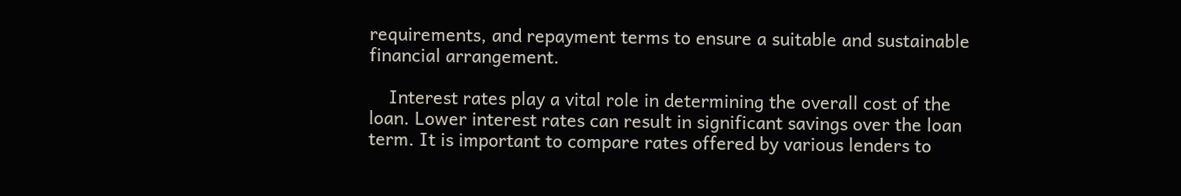requirements, and repayment terms to ensure a suitable and sustainable financial arrangement.

    Interest rates play a vital role in determining the overall cost of the loan. Lower interest rates can result in significant savings over the loan term. It is important to compare rates offered by various lenders to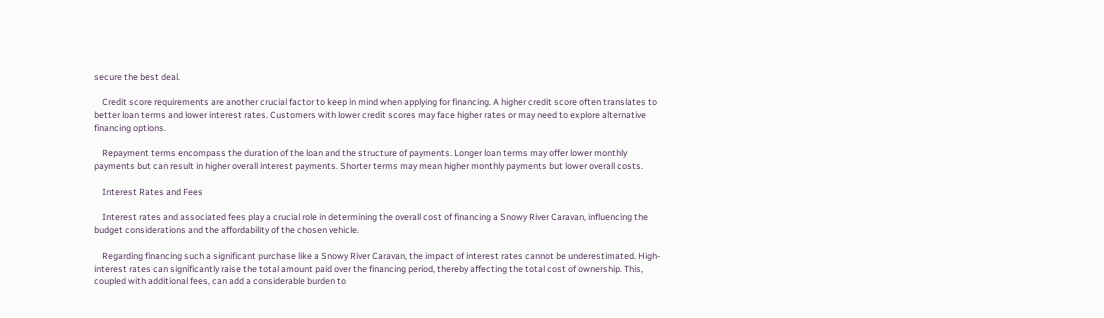secure the best deal.

    Credit score requirements are another crucial factor to keep in mind when applying for financing. A higher credit score often translates to better loan terms and lower interest rates. Customers with lower credit scores may face higher rates or may need to explore alternative financing options.

    Repayment terms encompass the duration of the loan and the structure of payments. Longer loan terms may offer lower monthly payments but can result in higher overall interest payments. Shorter terms may mean higher monthly payments but lower overall costs.

    Interest Rates and Fees

    Interest rates and associated fees play a crucial role in determining the overall cost of financing a Snowy River Caravan, influencing the budget considerations and the affordability of the chosen vehicle.

    Regarding financing such a significant purchase like a Snowy River Caravan, the impact of interest rates cannot be underestimated. High-interest rates can significantly raise the total amount paid over the financing period, thereby affecting the total cost of ownership. This, coupled with additional fees, can add a considerable burden to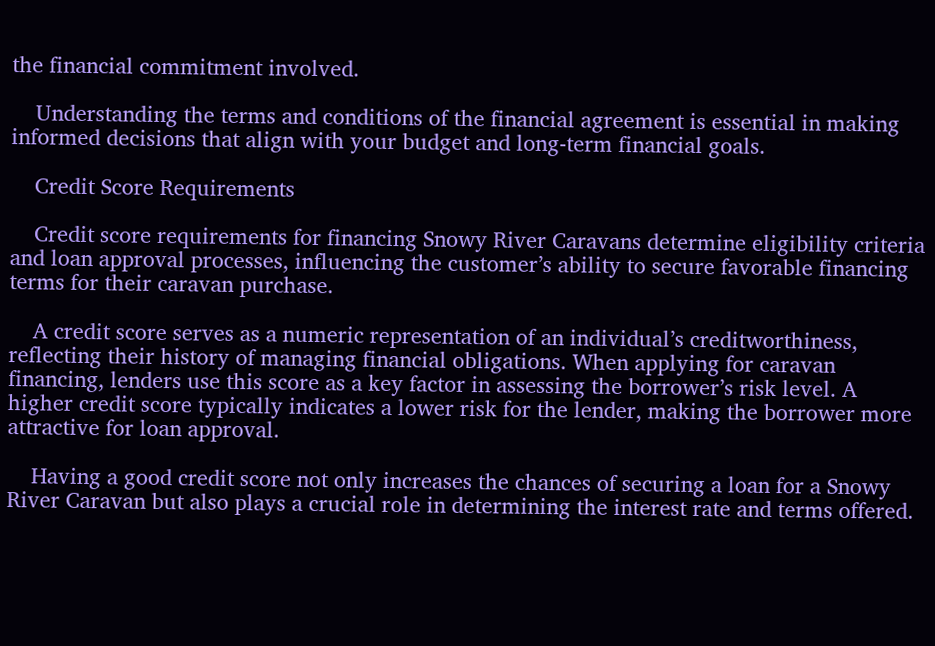the financial commitment involved.

    Understanding the terms and conditions of the financial agreement is essential in making informed decisions that align with your budget and long-term financial goals.

    Credit Score Requirements

    Credit score requirements for financing Snowy River Caravans determine eligibility criteria and loan approval processes, influencing the customer’s ability to secure favorable financing terms for their caravan purchase.

    A credit score serves as a numeric representation of an individual’s creditworthiness, reflecting their history of managing financial obligations. When applying for caravan financing, lenders use this score as a key factor in assessing the borrower’s risk level. A higher credit score typically indicates a lower risk for the lender, making the borrower more attractive for loan approval.

    Having a good credit score not only increases the chances of securing a loan for a Snowy River Caravan but also plays a crucial role in determining the interest rate and terms offered.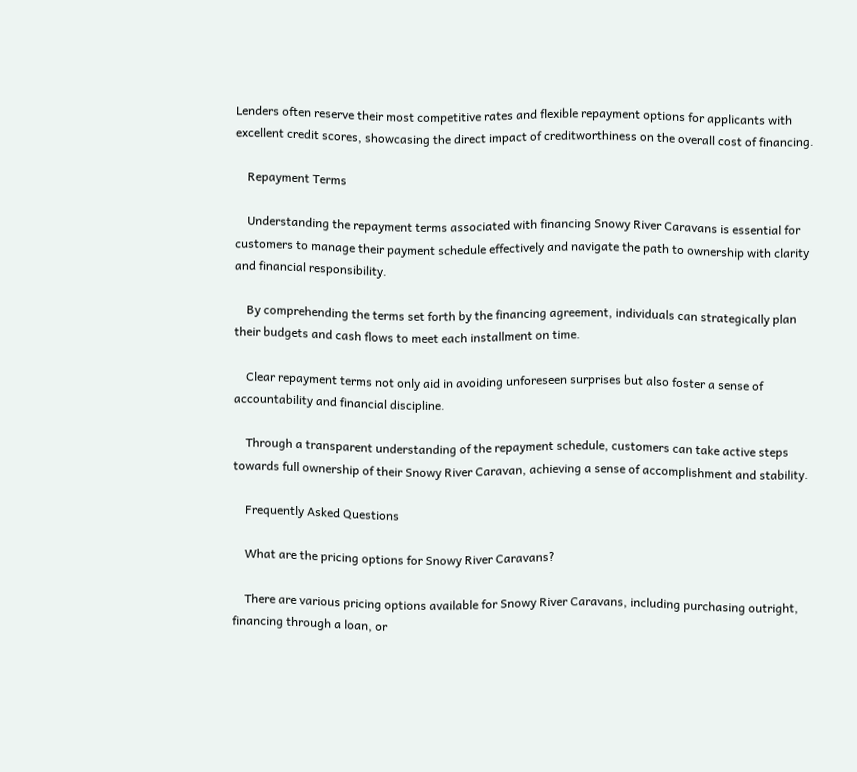Lenders often reserve their most competitive rates and flexible repayment options for applicants with excellent credit scores, showcasing the direct impact of creditworthiness on the overall cost of financing.

    Repayment Terms

    Understanding the repayment terms associated with financing Snowy River Caravans is essential for customers to manage their payment schedule effectively and navigate the path to ownership with clarity and financial responsibility.

    By comprehending the terms set forth by the financing agreement, individuals can strategically plan their budgets and cash flows to meet each installment on time.

    Clear repayment terms not only aid in avoiding unforeseen surprises but also foster a sense of accountability and financial discipline.

    Through a transparent understanding of the repayment schedule, customers can take active steps towards full ownership of their Snowy River Caravan, achieving a sense of accomplishment and stability.

    Frequently Asked Questions

    What are the pricing options for Snowy River Caravans?

    There are various pricing options available for Snowy River Caravans, including purchasing outright, financing through a loan, or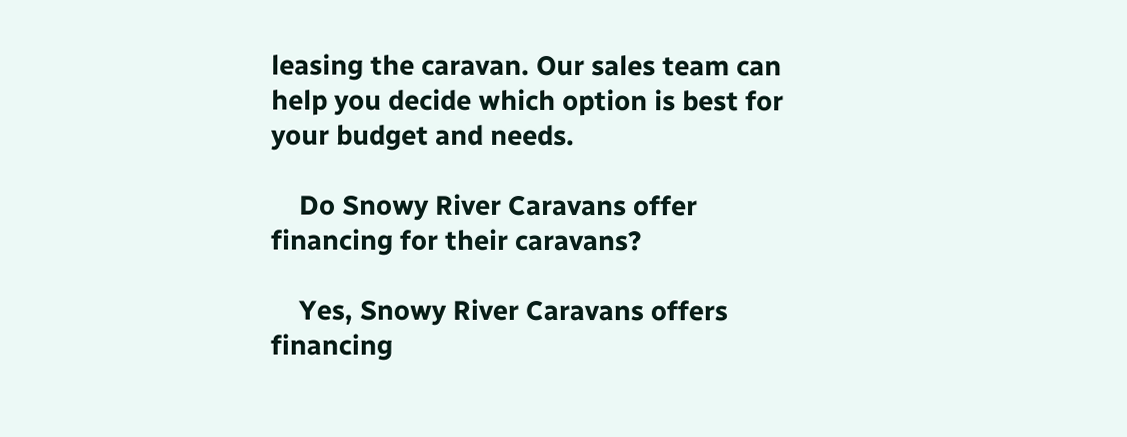leasing the caravan. Our sales team can help you decide which option is best for your budget and needs.

    Do Snowy River Caravans offer financing for their caravans?

    Yes, Snowy River Caravans offers financing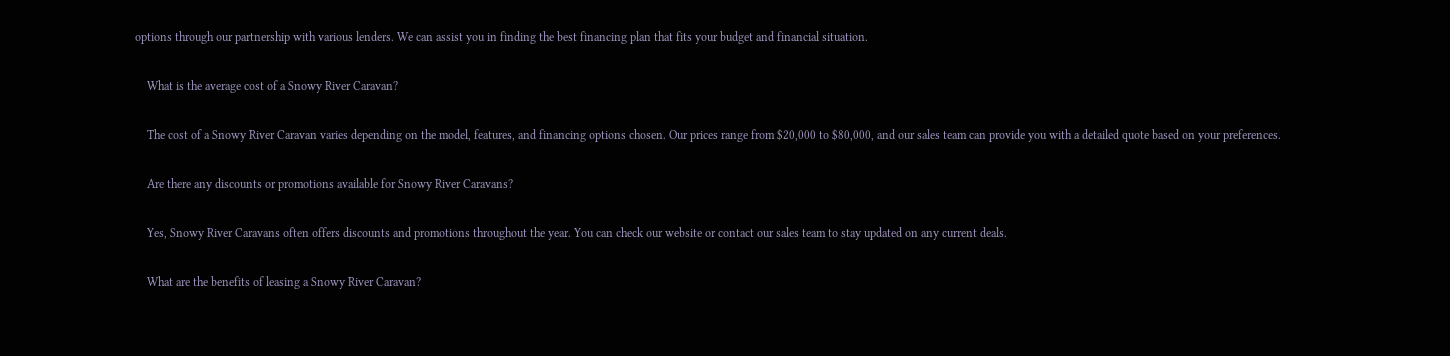options through our partnership with various lenders. We can assist you in finding the best financing plan that fits your budget and financial situation.

    What is the average cost of a Snowy River Caravan?

    The cost of a Snowy River Caravan varies depending on the model, features, and financing options chosen. Our prices range from $20,000 to $80,000, and our sales team can provide you with a detailed quote based on your preferences.

    Are there any discounts or promotions available for Snowy River Caravans?

    Yes, Snowy River Caravans often offers discounts and promotions throughout the year. You can check our website or contact our sales team to stay updated on any current deals.

    What are the benefits of leasing a Snowy River Caravan?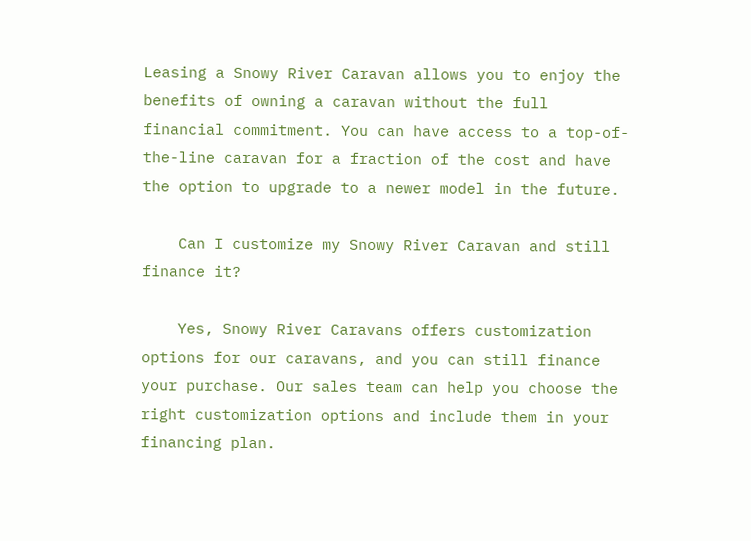Leasing a Snowy River Caravan allows you to enjoy the benefits of owning a caravan without the full financial commitment. You can have access to a top-of-the-line caravan for a fraction of the cost and have the option to upgrade to a newer model in the future.

    Can I customize my Snowy River Caravan and still finance it?

    Yes, Snowy River Caravans offers customization options for our caravans, and you can still finance your purchase. Our sales team can help you choose the right customization options and include them in your financing plan.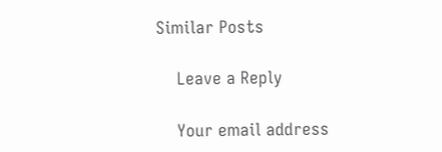Similar Posts

    Leave a Reply

    Your email address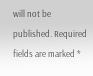will not be published. Required fields are marked *